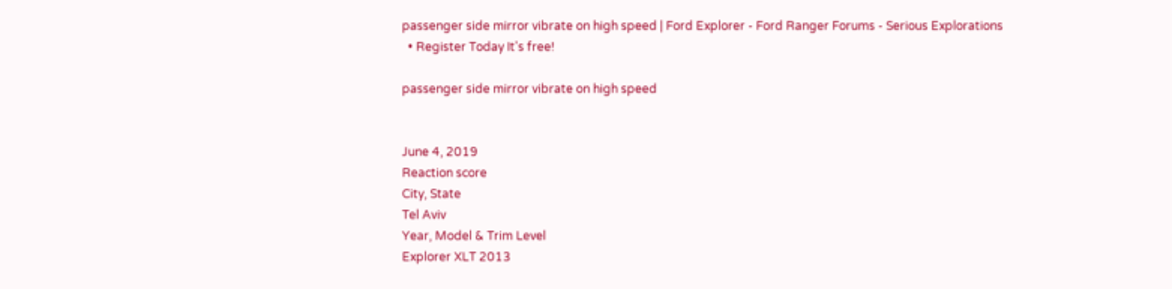passenger side mirror vibrate on high speed | Ford Explorer - Ford Ranger Forums - Serious Explorations
  • Register Today It's free!

passenger side mirror vibrate on high speed


June 4, 2019
Reaction score
City, State
Tel Aviv
Year, Model & Trim Level
Explorer XLT 2013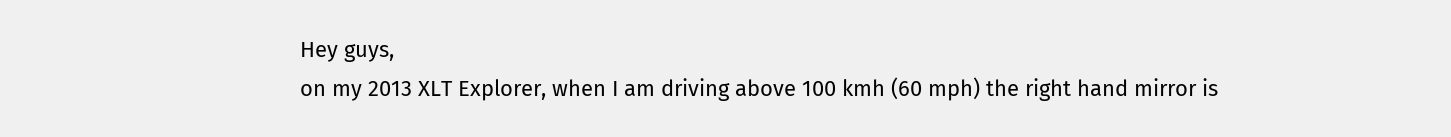Hey guys,
on my 2013 XLT Explorer, when I am driving above 100 kmh (60 mph) the right hand mirror is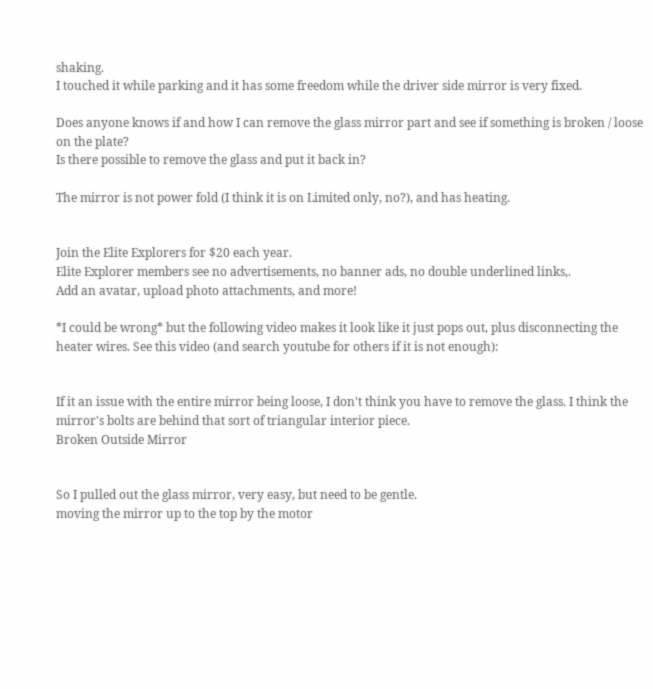shaking.
I touched it while parking and it has some freedom while the driver side mirror is very fixed.

Does anyone knows if and how I can remove the glass mirror part and see if something is broken / loose on the plate?
Is there possible to remove the glass and put it back in?

The mirror is not power fold (I think it is on Limited only, no?), and has heating.


Join the Elite Explorers for $20 each year.
Elite Explorer members see no advertisements, no banner ads, no double underlined links,.
Add an avatar, upload photo attachments, and more!

*I could be wrong* but the following video makes it look like it just pops out, plus disconnecting the heater wires. See this video (and search youtube for others if it is not enough):


If it an issue with the entire mirror being loose, I don't think you have to remove the glass. I think the mirror's bolts are behind that sort of triangular interior piece.
Broken Outside Mirror


So I pulled out the glass mirror, very easy, but need to be gentle.
moving the mirror up to the top by the motor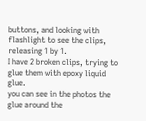buttons, and looking with flashlight to see the clips, releasing 1 by 1.
I have 2 broken clips, trying to glue them with epoxy liquid glue.
you can see in the photos the glue around the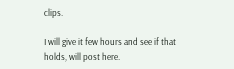clips.

I will give it few hours and see if that holds, will post here.